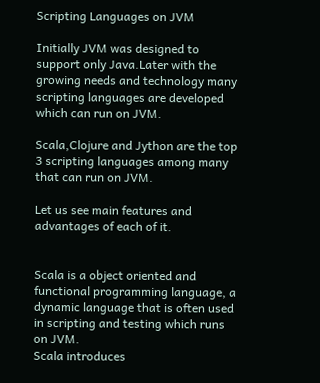Scripting Languages on JVM

Initially JVM was designed to support only Java.Later with the growing needs and technology many scripting languages are developed which can run on JVM.

Scala,Clojure and Jython are the top 3 scripting languages among many that can run on JVM.

Let us see main features and advantages of each of it.


Scala is a object oriented and functional programming language, a dynamic language that is often used in scripting and testing which runs on JVM.
Scala introduces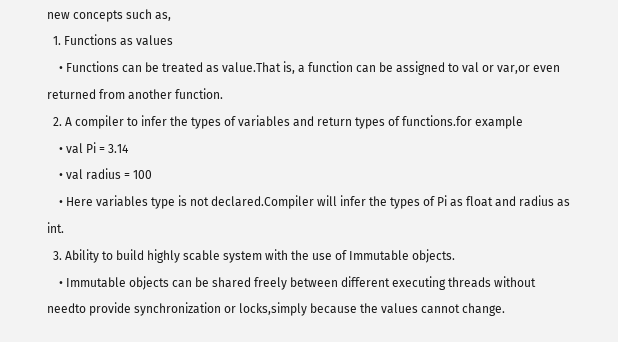new concepts such as,
  1. Functions as values
    • Functions can be treated as value.That is, a function can be assigned to val or var,or even returned from another function.
  2. A compiler to infer the types of variables and return types of functions.for example
    • val Pi = 3.14
    • val radius = 100
    • Here variables type is not declared.Compiler will infer the types of Pi as float and radius as int.
  3. Ability to build highly scable system with the use of Immutable objects.
    • Immutable objects can be shared freely between different executing threads without needto provide synchronization or locks,simply because the values cannot change.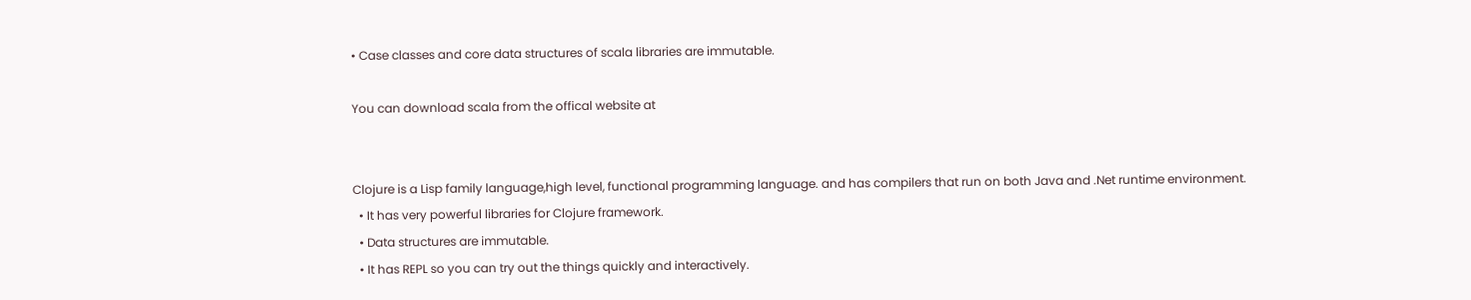• Case classes and core data structures of scala libraries are immutable.

You can download scala from the offical website at


Clojure is a Lisp family language,high level, functional programming language. and has compilers that run on both Java and .Net runtime environment.
  • It has very powerful libraries for Clojure framework.
  • Data structures are immutable.
  • It has REPL so you can try out the things quickly and interactively.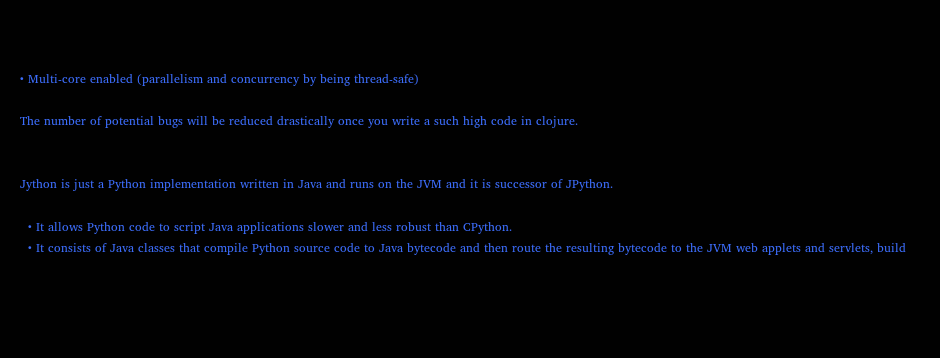• Multi-core enabled (parallelism and concurrency by being thread-safe)

The number of potential bugs will be reduced drastically once you write a such high code in clojure.


Jython is just a Python implementation written in Java and runs on the JVM and it is successor of JPython.

  • It allows Python code to script Java applications slower and less robust than CPython.
  • It consists of Java classes that compile Python source code to Java bytecode and then route the resulting bytecode to the JVM web applets and servlets, build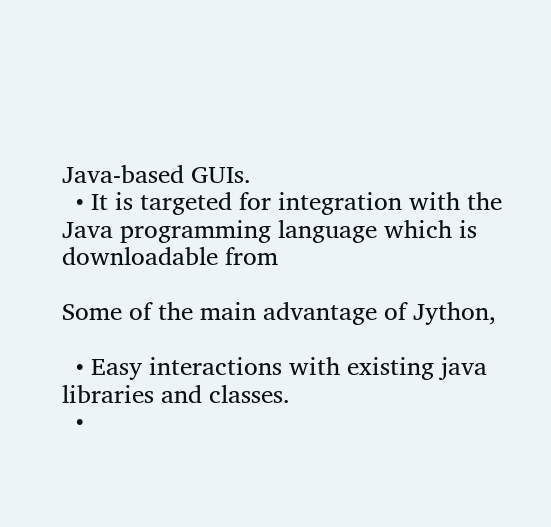Java-based GUIs.
  • It is targeted for integration with the Java programming language which is downloadable from

Some of the main advantage of Jython,

  • Easy interactions with existing java libraries and classes.
  •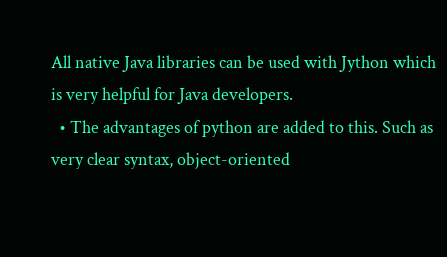All native Java libraries can be used with Jython which is very helpful for Java developers.
  • The advantages of python are added to this. Such as  very clear syntax, object-oriented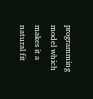programming model which makes it a natural fit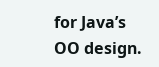for Java’s OO design.